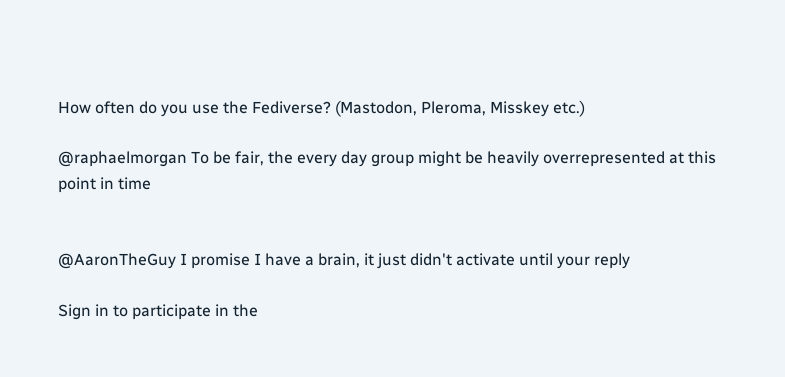How often do you use the Fediverse? (Mastodon, Pleroma, Misskey etc.)

@raphaelmorgan To be fair, the every day group might be heavily overrepresented at this point in time


@AaronTheGuy I promise I have a brain, it just didn't activate until your reply

Sign in to participate in the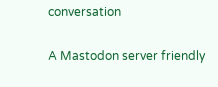conversation

A Mastodon server friendly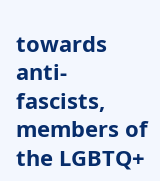towards anti-fascists, members of the LGBTQ+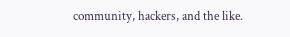community, hackers, and the like.